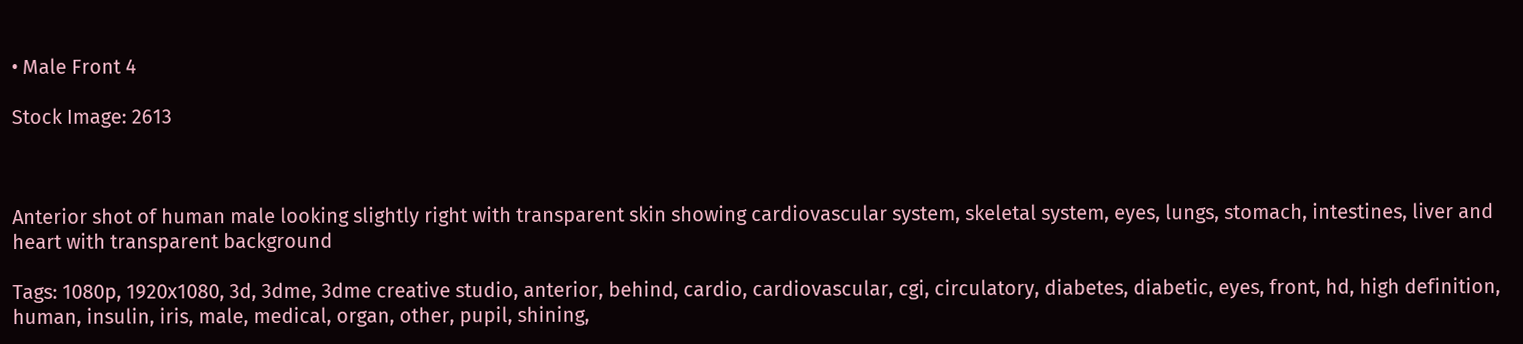• Male Front 4

Stock Image: 2613



Anterior shot of human male looking slightly right with transparent skin showing cardiovascular system, skeletal system, eyes, lungs, stomach, intestines, liver and heart with transparent background

Tags: 1080p, 1920x1080, 3d, 3dme, 3dme creative studio, anterior, behind, cardio, cardiovascular, cgi, circulatory, diabetes, diabetic, eyes, front, hd, high definition, human, insulin, iris, male, medical, organ, other, pupil, shining,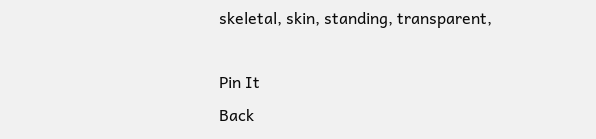skeletal, skin, standing, transparent,

Pin It
Back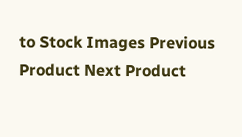to Stock Images Previous Product Next Product